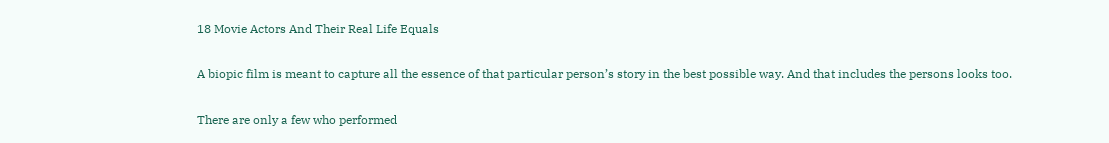18 Movie Actors And Their Real Life Equals

A biopic film is meant to capture all the essence of that particular person’s story in the best possible way. And that includes the persons looks too.

There are only a few who performed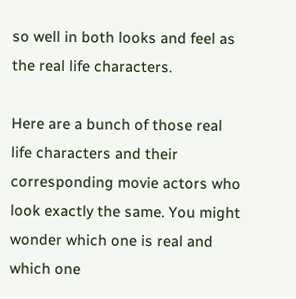so well in both looks and feel as the real life characters.

Here are a bunch of those real life characters and their corresponding movie actors who look exactly the same. You might wonder which one is real and which one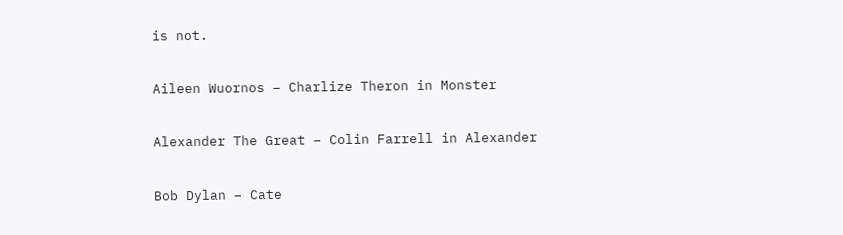is not.

Aileen Wuornos – Charlize Theron in Monster

Alexander The Great – Colin Farrell in Alexander

Bob Dylan – Cate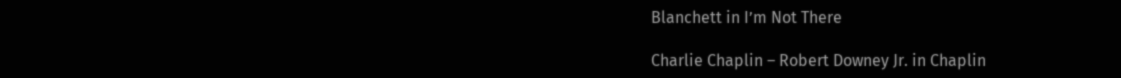Blanchett in I’m Not There

Charlie Chaplin – Robert Downey Jr. in Chaplin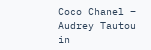Coco Chanel – Audrey Tautou in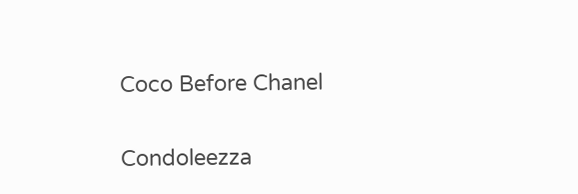Coco Before Chanel

Condoleezza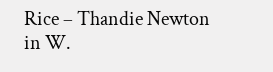Rice – Thandie Newton in W.